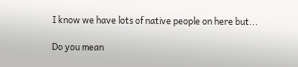I know we have lots of native people on here but...

Do you mean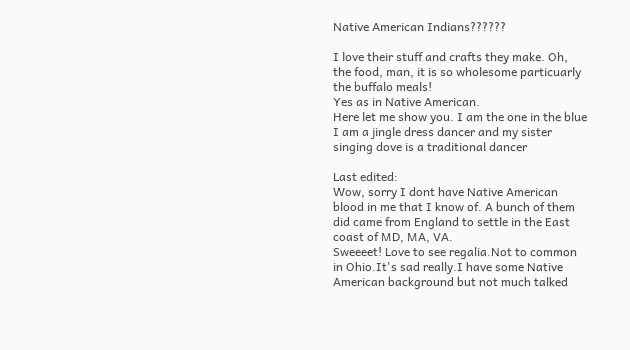Native American Indians??????

I love their stuff and crafts they make. Oh, the food, man, it is so wholesome particuarly the buffalo meals!
Yes as in Native American.
Here let me show you. I am the one in the blue I am a jingle dress dancer and my sister singing dove is a traditional dancer

Last edited:
Wow, sorry I dont have Native American blood in me that I know of. A bunch of them did came from England to settle in the East coast of MD, MA, VA.
Sweeeet! Love to see regalia.Not to common in Ohio.It's sad really.I have some Native American background but not much talked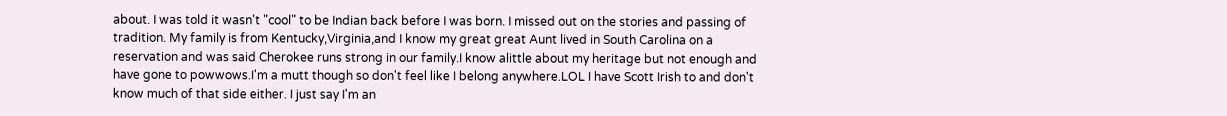about. I was told it wasn't "cool" to be Indian back before I was born. I missed out on the stories and passing of tradition. My family is from Kentucky,Virginia,and I know my great great Aunt lived in South Carolina on a reservation and was said Cherokee runs strong in our family.I know alittle about my heritage but not enough and have gone to powwows.I'm a mutt though so don't feel like I belong anywhere.LOL I have Scott Irish to and don't know much of that side either. I just say I'm an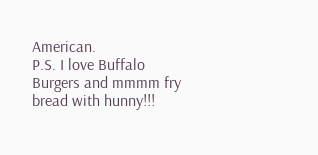American.
P.S. I love Buffalo Burgers and mmmm fry bread with hunny!!!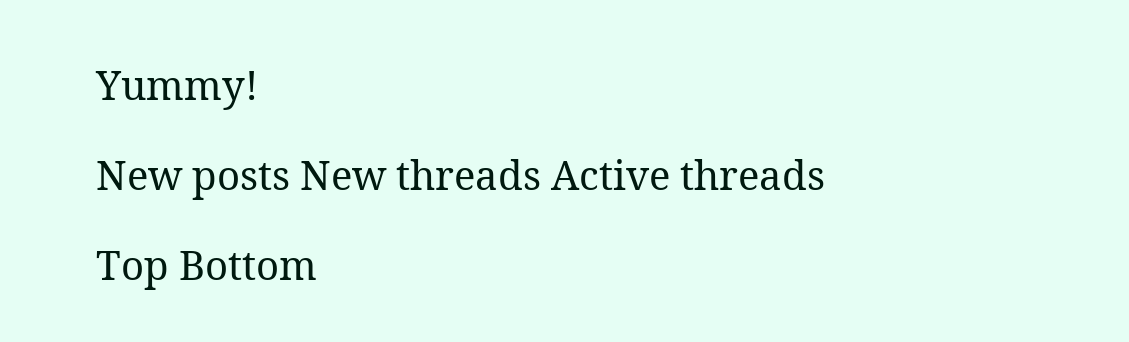Yummy!

New posts New threads Active threads

Top Bottom